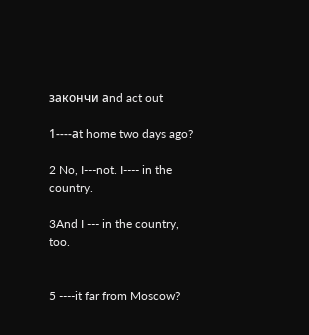закончи аnd act out

1----аt home two days ago?

2 No, I---not. I---- in the country.

3And I --- in the country, too.


5 ----it far from Moscow?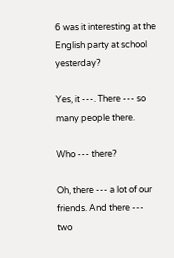6 was it interesting at the English party at school yesterday?

Yes, it ---. There --- so many people there.

Who --- there?

Oh, there --- a lot of our friends. And there --- two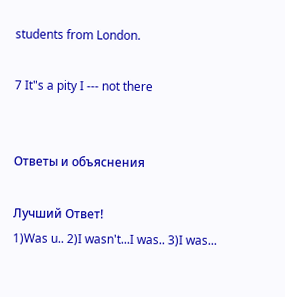students from London.

7 It"s a pity I --- not there


Ответы и объяснения

Лучший Ответ!
1)Was u.. 2)I wasn't...I was.. 3)I was...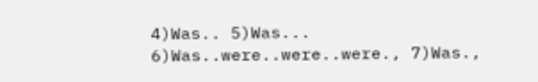4)Was.. 5)Was... 6)Was..were..were..were., 7)Was.,